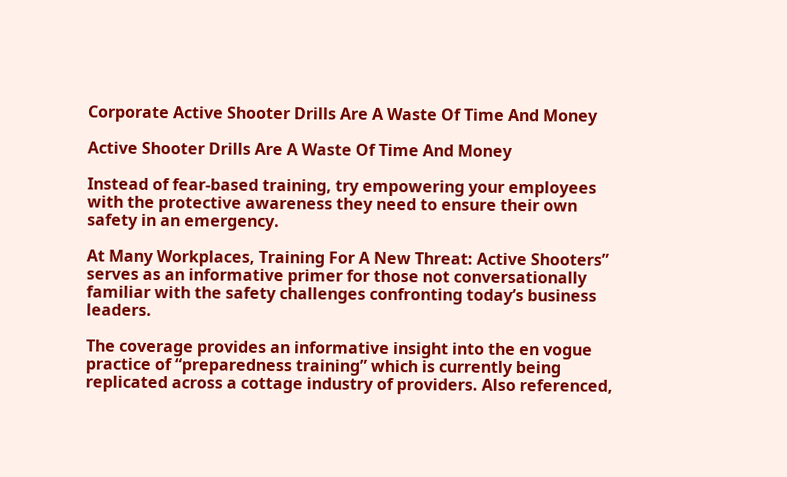Corporate Active Shooter Drills Are A Waste Of Time And Money

Active Shooter Drills Are A Waste Of Time And Money

Instead of fear-based training, try empowering your employees with the protective awareness they need to ensure their own safety in an emergency.

At Many Workplaces, Training For A New Threat: Active Shooters” serves as an informative primer for those not conversationally familiar with the safety challenges confronting today’s business leaders.

The coverage provides an informative insight into the en vogue practice of “preparedness training” which is currently being replicated across a cottage industry of providers. Also referenced,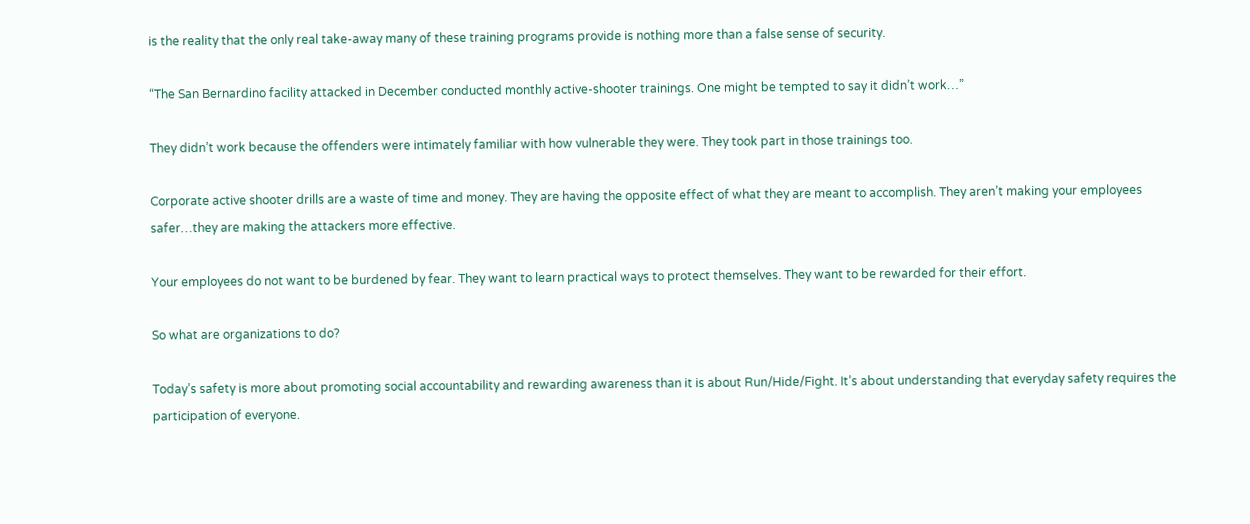is the reality that the only real take-away many of these training programs provide is nothing more than a false sense of security.

“The San Bernardino facility attacked in December conducted monthly active-shooter trainings. One might be tempted to say it didn’t work…”

They didn’t work because the offenders were intimately familiar with how vulnerable they were. They took part in those trainings too.

Corporate active shooter drills are a waste of time and money. They are having the opposite effect of what they are meant to accomplish. They aren’t making your employees safer…they are making the attackers more effective.

Your employees do not want to be burdened by fear. They want to learn practical ways to protect themselves. They want to be rewarded for their effort.

So what are organizations to do?

Today’s safety is more about promoting social accountability and rewarding awareness than it is about Run/Hide/Fight. It’s about understanding that everyday safety requires the participation of everyone.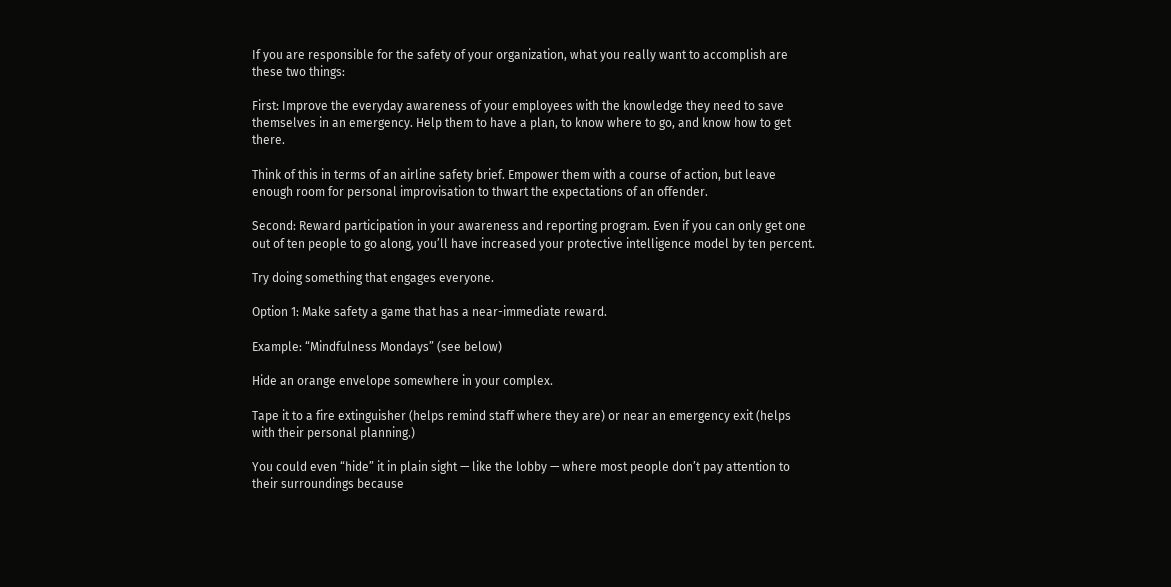If you are responsible for the safety of your organization, what you really want to accomplish are these two things:

First: Improve the everyday awareness of your employees with the knowledge they need to save themselves in an emergency. Help them to have a plan, to know where to go, and know how to get there.

Think of this in terms of an airline safety brief. Empower them with a course of action, but leave enough room for personal improvisation to thwart the expectations of an offender.

Second: Reward participation in your awareness and reporting program. Even if you can only get one out of ten people to go along, you’ll have increased your protective intelligence model by ten percent.

Try doing something that engages everyone.

Option 1: Make safety a game that has a near-immediate reward.

Example: “Mindfulness Mondays” (see below)

Hide an orange envelope somewhere in your complex.

Tape it to a fire extinguisher (helps remind staff where they are) or near an emergency exit (helps with their personal planning.)

You could even “hide” it in plain sight — like the lobby — where most people don’t pay attention to their surroundings because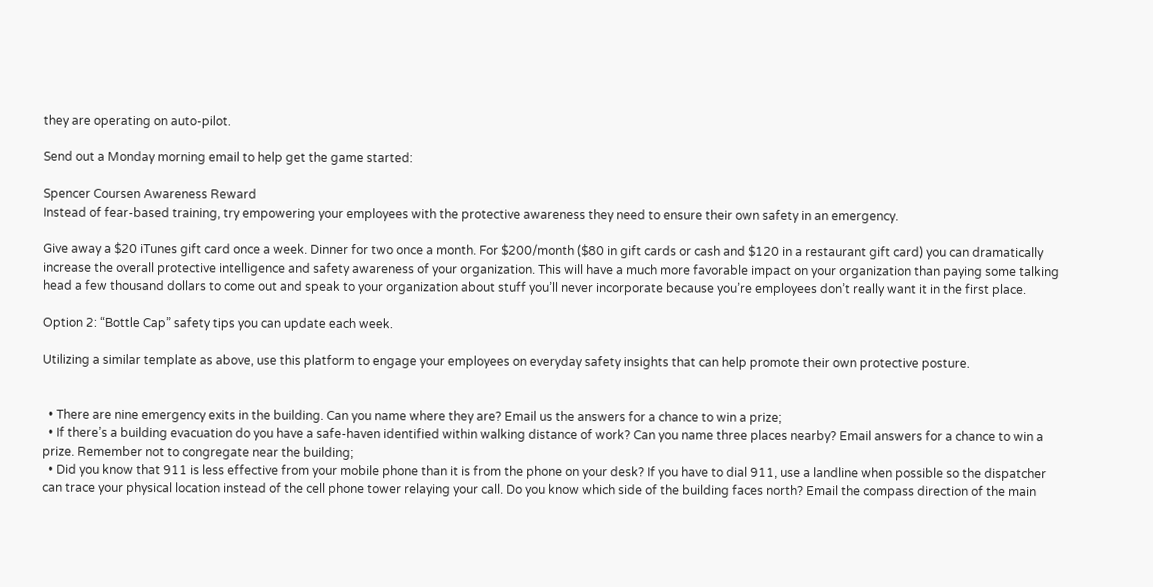they are operating on auto-pilot.

Send out a Monday morning email to help get the game started:

Spencer Coursen Awareness Reward
Instead of fear-based training, try empowering your employees with the protective awareness they need to ensure their own safety in an emergency.

Give away a $20 iTunes gift card once a week. Dinner for two once a month. For $200/month ($80 in gift cards or cash and $120 in a restaurant gift card) you can dramatically increase the overall protective intelligence and safety awareness of your organization. This will have a much more favorable impact on your organization than paying some talking head a few thousand dollars to come out and speak to your organization about stuff you’ll never incorporate because you’re employees don’t really want it in the first place.

Option 2: “Bottle Cap” safety tips you can update each week.

Utilizing a similar template as above, use this platform to engage your employees on everyday safety insights that can help promote their own protective posture.


  • There are nine emergency exits in the building. Can you name where they are? Email us the answers for a chance to win a prize;
  • If there’s a building evacuation do you have a safe-haven identified within walking distance of work? Can you name three places nearby? Email answers for a chance to win a prize. Remember not to congregate near the building;
  • Did you know that 911 is less effective from your mobile phone than it is from the phone on your desk? If you have to dial 911, use a landline when possible so the dispatcher can trace your physical location instead of the cell phone tower relaying your call. Do you know which side of the building faces north? Email the compass direction of the main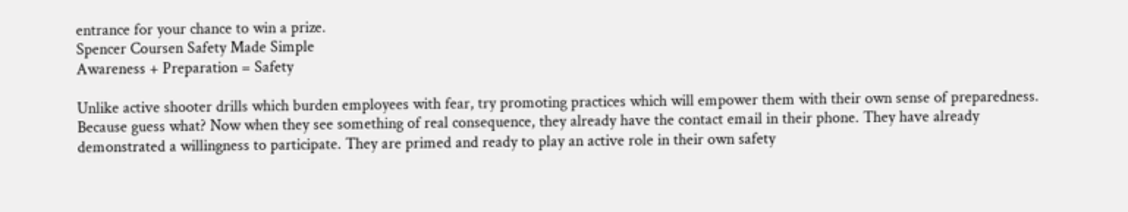entrance for your chance to win a prize.
Spencer Coursen Safety Made Simple
Awareness + Preparation = Safety

Unlike active shooter drills which burden employees with fear, try promoting practices which will empower them with their own sense of preparedness. Because guess what? Now when they see something of real consequence, they already have the contact email in their phone. They have already demonstrated a willingness to participate. They are primed and ready to play an active role in their own safety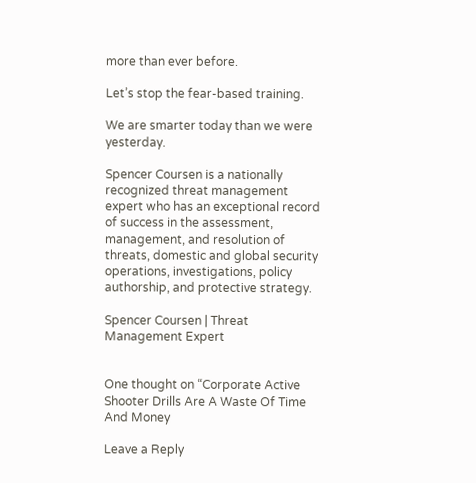more than ever before.

Let’s stop the fear-based training.

We are smarter today than we were yesterday.

Spencer Coursen is a nationally recognized threat management expert who has an exceptional record of success in the assessment, management, and resolution of threats, domestic and global security operations, investigations, policy authorship, and protective strategy.

Spencer Coursen | Threat Management Expert


One thought on “Corporate Active Shooter Drills Are A Waste Of Time And Money

Leave a Reply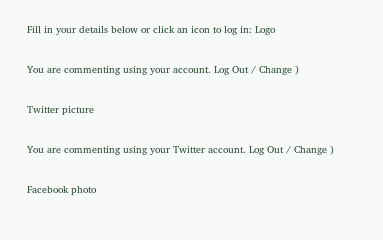Fill in your details below or click an icon to log in: Logo

You are commenting using your account. Log Out / Change )

Twitter picture

You are commenting using your Twitter account. Log Out / Change )

Facebook photo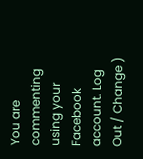You are commenting using your Facebook account. Log Out / Change )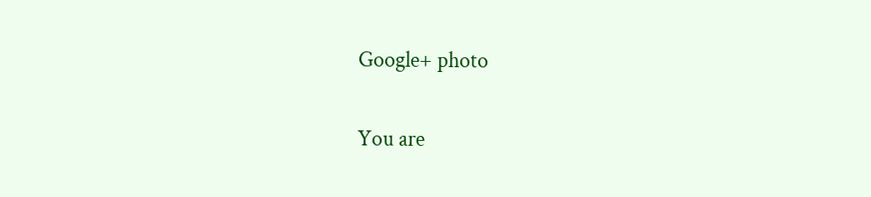Google+ photo

You are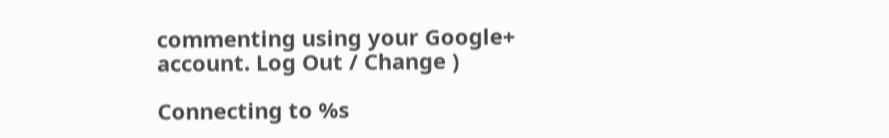commenting using your Google+ account. Log Out / Change )

Connecting to %s